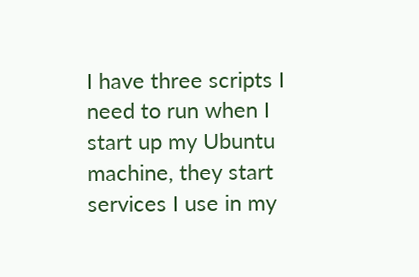I have three scripts I need to run when I start up my Ubuntu machine, they start services I use in my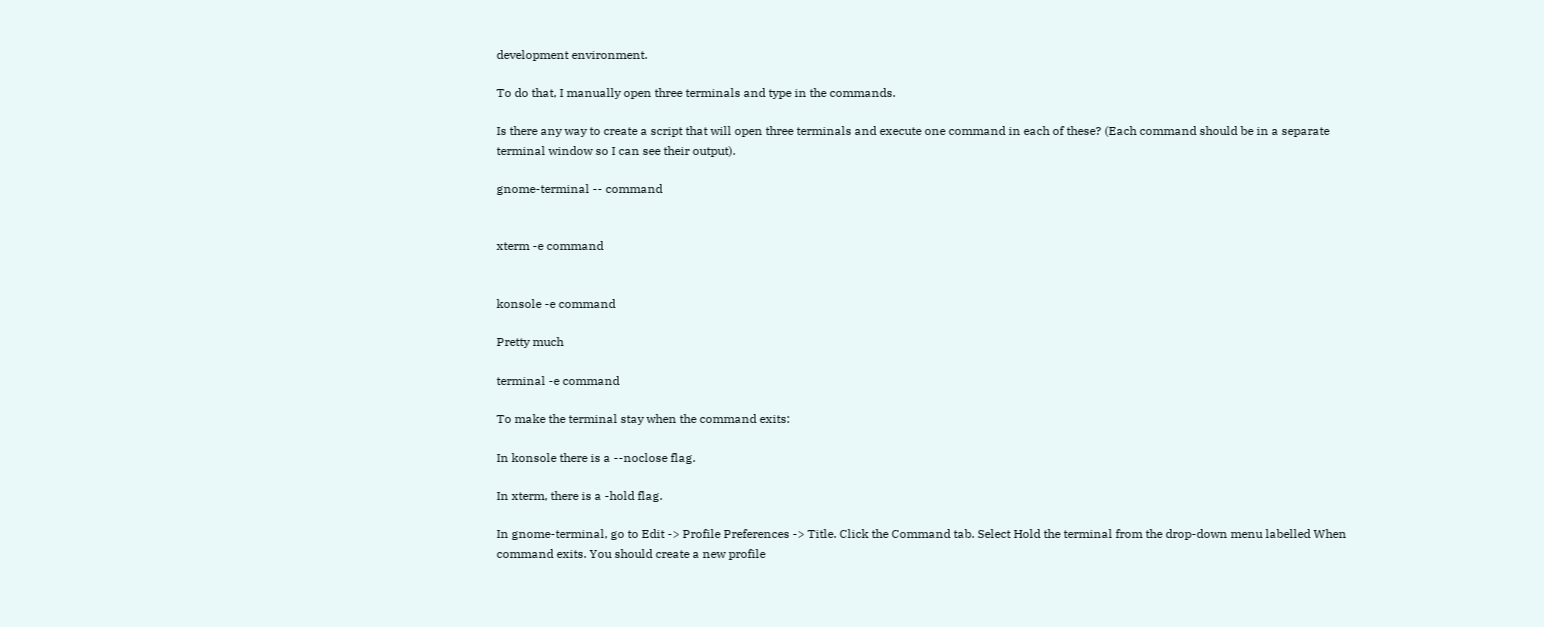development environment.

To do that, I manually open three terminals and type in the commands.

Is there any way to create a script that will open three terminals and execute one command in each of these? (Each command should be in a separate terminal window so I can see their output).

gnome-terminal -- command


xterm -e command


konsole -e command

Pretty much

terminal -e command

To make the terminal stay when the command exits:

In konsole there is a --noclose flag.

In xterm, there is a -hold flag.

In gnome-terminal, go to Edit -> Profile Preferences -> Title. Click the Command tab. Select Hold the terminal from the drop-down menu labelled When command exits. You should create a new profile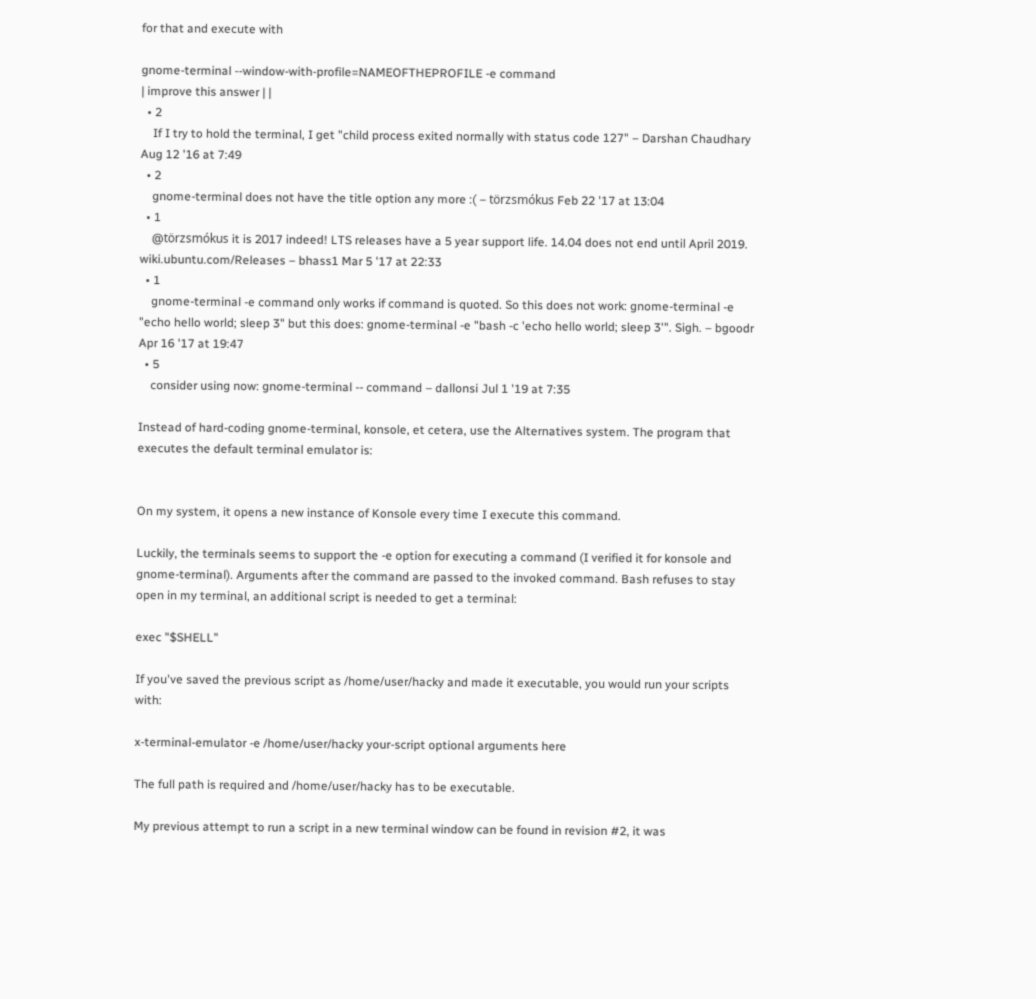for that and execute with

gnome-terminal --window-with-profile=NAMEOFTHEPROFILE -e command
| improve this answer | |
  • 2
    If I try to hold the terminal, I get "child process exited normally with status code 127" – Darshan Chaudhary Aug 12 '16 at 7:49
  • 2
    gnome-terminal does not have the title option any more :( – törzsmókus Feb 22 '17 at 13:04
  • 1
    @törzsmókus it is 2017 indeed! LTS releases have a 5 year support life. 14.04 does not end until April 2019. wiki.ubuntu.com/Releases – bhass1 Mar 5 '17 at 22:33
  • 1
    gnome-terminal -e command only works if command is quoted. So this does not work: gnome-terminal -e "echo hello world; sleep 3" but this does: gnome-terminal -e "bash -c 'echo hello world; sleep 3'". Sigh. – bgoodr Apr 16 '17 at 19:47
  • 5
    consider using now: gnome-terminal -- command – dallonsi Jul 1 '19 at 7:35

Instead of hard-coding gnome-terminal, konsole, et cetera, use the Alternatives system. The program that executes the default terminal emulator is:


On my system, it opens a new instance of Konsole every time I execute this command.

Luckily, the terminals seems to support the -e option for executing a command (I verified it for konsole and gnome-terminal). Arguments after the command are passed to the invoked command. Bash refuses to stay open in my terminal, an additional script is needed to get a terminal:

exec "$SHELL"

If you've saved the previous script as /home/user/hacky and made it executable, you would run your scripts with:

x-terminal-emulator -e /home/user/hacky your-script optional arguments here

The full path is required and /home/user/hacky has to be executable.

My previous attempt to run a script in a new terminal window can be found in revision #2, it was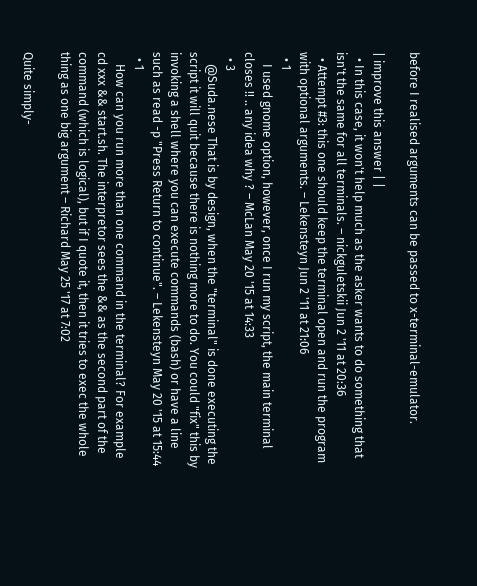before I realised arguments can be passed to x-terminal-emulator.

| improve this answer | |
  • In this case, it won't help much as the asker wants to do something that isn't the same for all terminals. – nickguletskii Jun 2 '11 at 20:36
  • Attempt #3: this one should keep the terminal open and run the program with optional arguments. – Lekensteyn Jun 2 '11 at 21:06
  • 1
    I used gnome option, however, once I run my script, the main terminal closes !! .. any idea why ? – McLan May 20 '15 at 14:33
  • 3
    @Suda.nese That is by design, when the "terminal" is done executing the script it will quit because there is nothing more to do. You could "fix" this by invoking a shell where you can execute commands (bash) or have a line such as read -p "Press Return to continue". – Lekensteyn May 20 '15 at 15:44
  • 1
    How can you run more than one command in the terminal? For example cd xxx && start.sh. The interpretor sees the && as the second part of the command (which is logical), but if I quote it, then it tries to exec the whole thing as one big argument – Richard May 25 '17 at 7:02

Quite simply-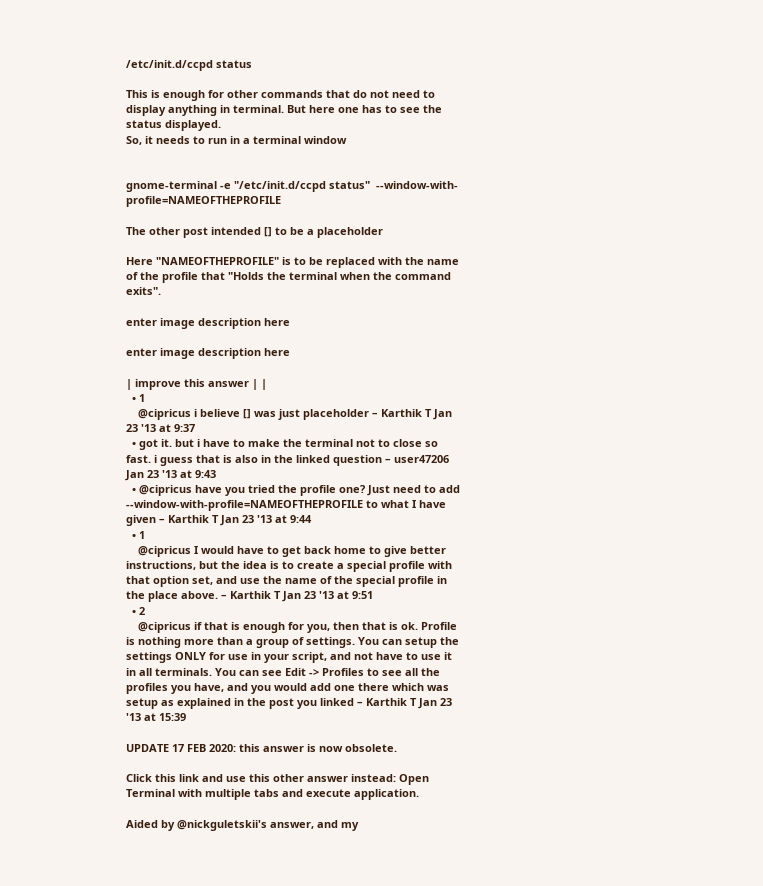/etc/init.d/ccpd status

This is enough for other commands that do not need to display anything in terminal. But here one has to see the status displayed.
So, it needs to run in a terminal window


gnome-terminal -e "/etc/init.d/ccpd status"  --window-with-profile=NAMEOFTHEPROFILE

The other post intended [] to be a placeholder

Here "NAMEOFTHEPROFILE" is to be replaced with the name of the profile that "Holds the terminal when the command exits".

enter image description here

enter image description here

| improve this answer | |
  • 1
    @cipricus i believe [] was just placeholder – Karthik T Jan 23 '13 at 9:37
  • got it. but i have to make the terminal not to close so fast. i guess that is also in the linked question – user47206 Jan 23 '13 at 9:43
  • @cipricus have you tried the profile one? Just need to add --window-with-profile=NAMEOFTHEPROFILE to what I have given – Karthik T Jan 23 '13 at 9:44
  • 1
    @cipricus I would have to get back home to give better instructions, but the idea is to create a special profile with that option set, and use the name of the special profile in the place above. – Karthik T Jan 23 '13 at 9:51
  • 2
    @cipricus if that is enough for you, then that is ok. Profile is nothing more than a group of settings. You can setup the settings ONLY for use in your script, and not have to use it in all terminals. You can see Edit -> Profiles to see all the profiles you have, and you would add one there which was setup as explained in the post you linked – Karthik T Jan 23 '13 at 15:39

UPDATE 17 FEB 2020: this answer is now obsolete.

Click this link and use this other answer instead: Open Terminal with multiple tabs and execute application.

Aided by @nickguletskii's answer, and my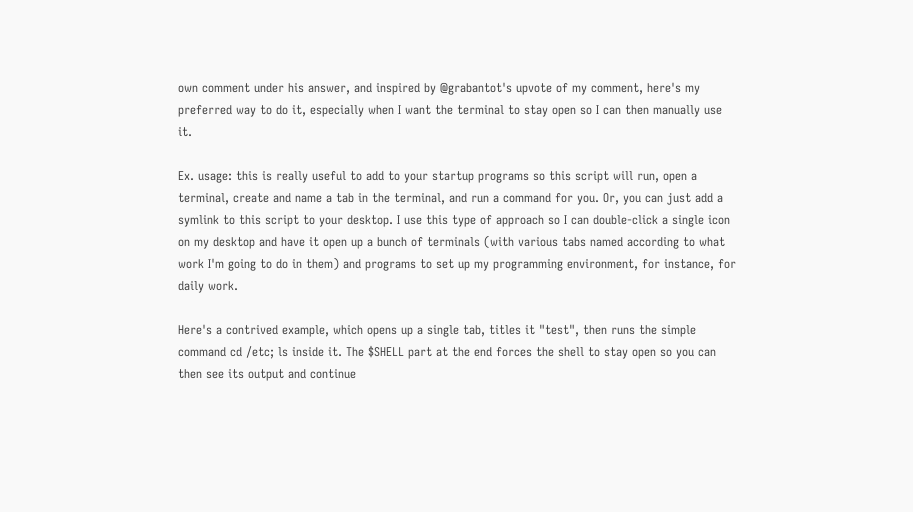own comment under his answer, and inspired by @grabantot's upvote of my comment, here's my preferred way to do it, especially when I want the terminal to stay open so I can then manually use it.

Ex. usage: this is really useful to add to your startup programs so this script will run, open a terminal, create and name a tab in the terminal, and run a command for you. Or, you can just add a symlink to this script to your desktop. I use this type of approach so I can double-click a single icon on my desktop and have it open up a bunch of terminals (with various tabs named according to what work I'm going to do in them) and programs to set up my programming environment, for instance, for daily work.

Here's a contrived example, which opens up a single tab, titles it "test", then runs the simple command cd /etc; ls inside it. The $SHELL part at the end forces the shell to stay open so you can then see its output and continue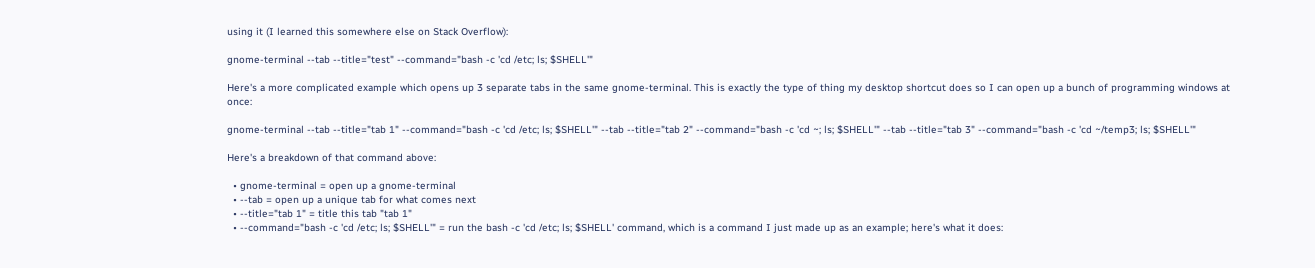using it (I learned this somewhere else on Stack Overflow):

gnome-terminal --tab --title="test" --command="bash -c 'cd /etc; ls; $SHELL'"

Here's a more complicated example which opens up 3 separate tabs in the same gnome-terminal. This is exactly the type of thing my desktop shortcut does so I can open up a bunch of programming windows at once:

gnome-terminal --tab --title="tab 1" --command="bash -c 'cd /etc; ls; $SHELL'" --tab --title="tab 2" --command="bash -c 'cd ~; ls; $SHELL'" --tab --title="tab 3" --command="bash -c 'cd ~/temp3; ls; $SHELL'"

Here's a breakdown of that command above:

  • gnome-terminal = open up a gnome-terminal
  • --tab = open up a unique tab for what comes next
  • --title="tab 1" = title this tab "tab 1"
  • --command="bash -c 'cd /etc; ls; $SHELL'" = run the bash -c 'cd /etc; ls; $SHELL' command, which is a command I just made up as an example; here's what it does: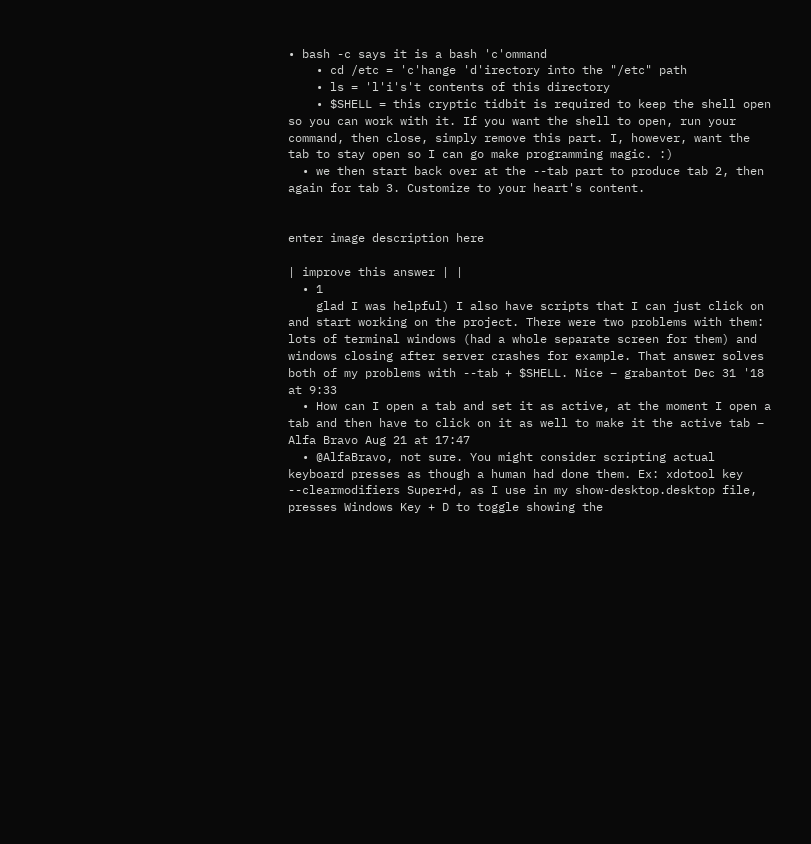• bash -c says it is a bash 'c'ommand
    • cd /etc = 'c'hange 'd'irectory into the "/etc" path
    • ls = 'l'i's't contents of this directory
    • $SHELL = this cryptic tidbit is required to keep the shell open so you can work with it. If you want the shell to open, run your command, then close, simply remove this part. I, however, want the tab to stay open so I can go make programming magic. :)
  • we then start back over at the --tab part to produce tab 2, then again for tab 3. Customize to your heart's content.


enter image description here

| improve this answer | |
  • 1
    glad I was helpful) I also have scripts that I can just click on and start working on the project. There were two problems with them: lots of terminal windows (had a whole separate screen for them) and windows closing after server crashes for example. That answer solves both of my problems with --tab + $SHELL. Nice – grabantot Dec 31 '18 at 9:33
  • How can I open a tab and set it as active, at the moment I open a tab and then have to click on it as well to make it the active tab – Alfa Bravo Aug 21 at 17:47
  • @AlfaBravo, not sure. You might consider scripting actual keyboard presses as though a human had done them. Ex: xdotool key --clearmodifiers Super+d, as I use in my show-desktop.desktop file, presses Windows Key + D to toggle showing the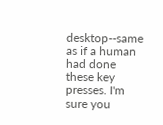desktop--same as if a human had done these key presses. I'm sure you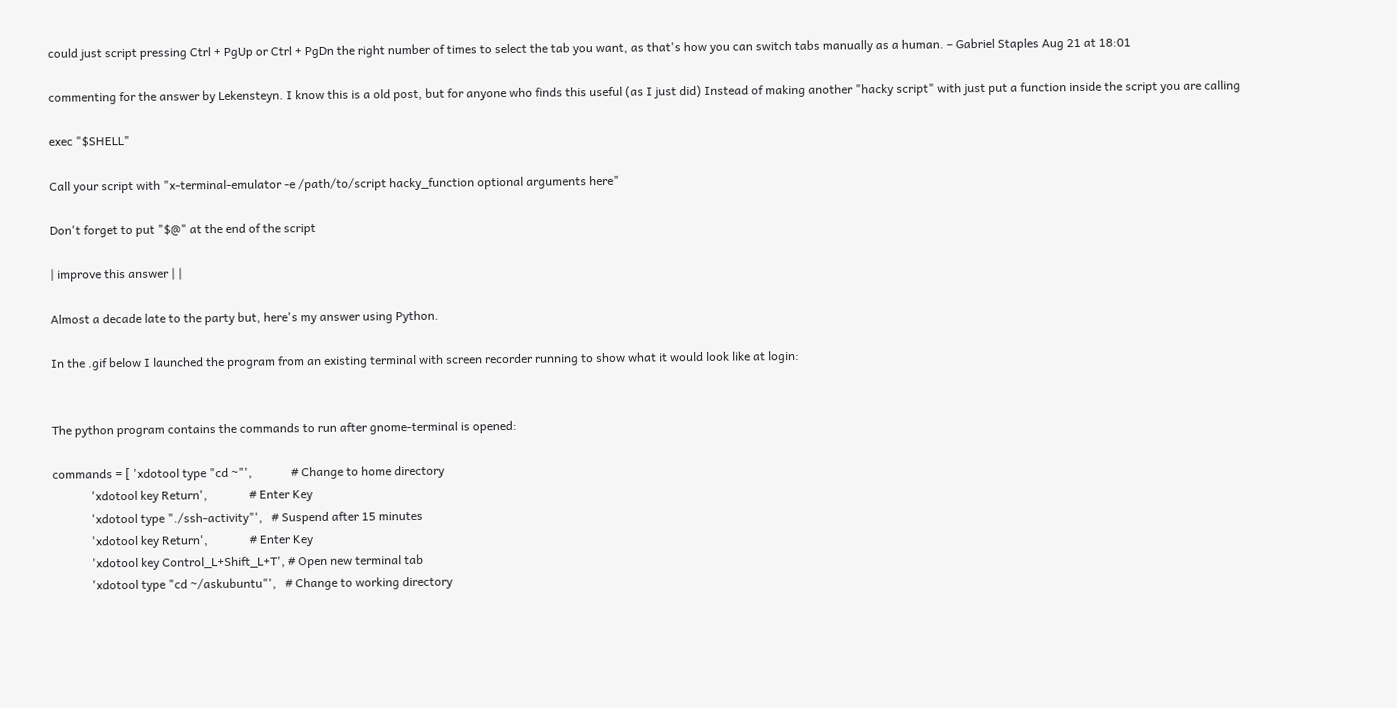could just script pressing Ctrl + PgUp or Ctrl + PgDn the right number of times to select the tab you want, as that's how you can switch tabs manually as a human. – Gabriel Staples Aug 21 at 18:01

commenting for the answer by Lekensteyn. I know this is a old post, but for anyone who finds this useful (as I just did) Instead of making another "hacky script" with just put a function inside the script you are calling

exec "$SHELL"

Call your script with "x-terminal-emulator -e /path/to/script hacky_function optional arguments here"

Don't forget to put "$@" at the end of the script

| improve this answer | |

Almost a decade late to the party but, here's my answer using Python.

In the .gif below I launched the program from an existing terminal with screen recorder running to show what it would look like at login:


The python program contains the commands to run after gnome-terminal is opened:

commands = [ 'xdotool type "cd ~"',             # Change to home directory
             'xdotool key Return',              # Enter Key
             'xdotool type "./ssh-activity"',   # Suspend after 15 minutes
             'xdotool key Return',              # Enter Key
             'xdotool key Control_L+Shift_L+T', # Open new terminal tab
             'xdotool type "cd ~/askubuntu"',   # Change to working directory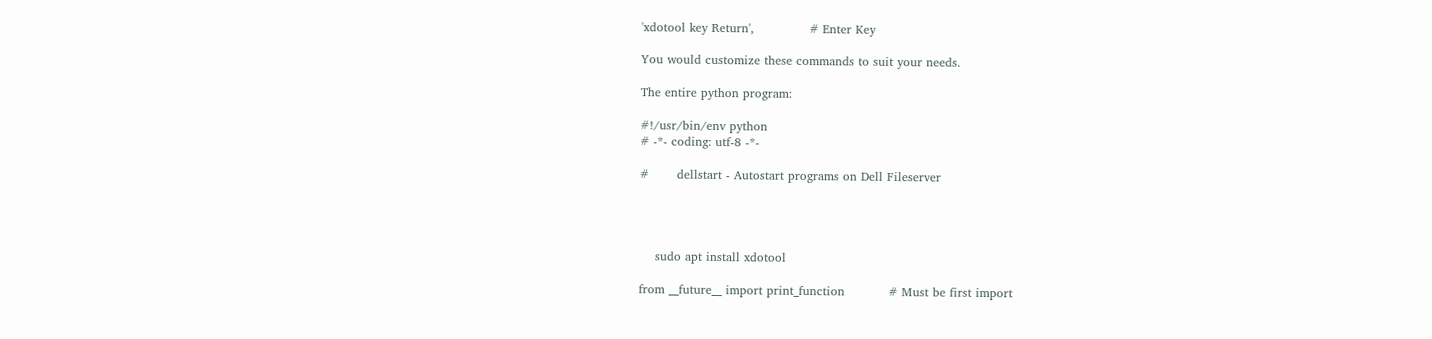'xdotool key Return',              # Enter Key

You would customize these commands to suit your needs.

The entire python program:

#!/usr/bin/env python
# -*- coding: utf-8 -*-

#       dellstart - Autostart programs on Dell Fileserver




    sudo apt install xdotool

from __future__ import print_function           # Must be first import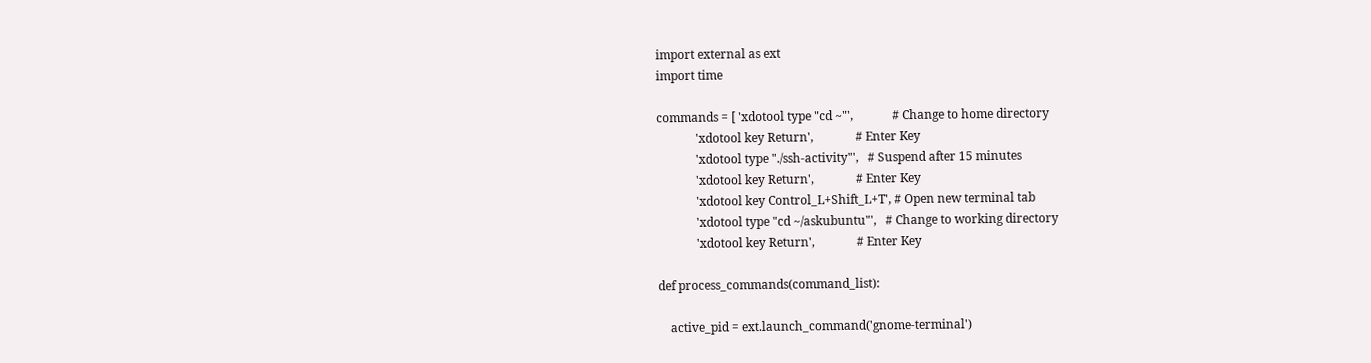import external as ext
import time

commands = [ 'xdotool type "cd ~"',             # Change to home directory
             'xdotool key Return',              # Enter Key
             'xdotool type "./ssh-activity"',   # Suspend after 15 minutes
             'xdotool key Return',              # Enter Key
             'xdotool key Control_L+Shift_L+T', # Open new terminal tab
             'xdotool type "cd ~/askubuntu"',   # Change to working directory
             'xdotool key Return',              # Enter Key

def process_commands(command_list):

    active_pid = ext.launch_command('gnome-terminal')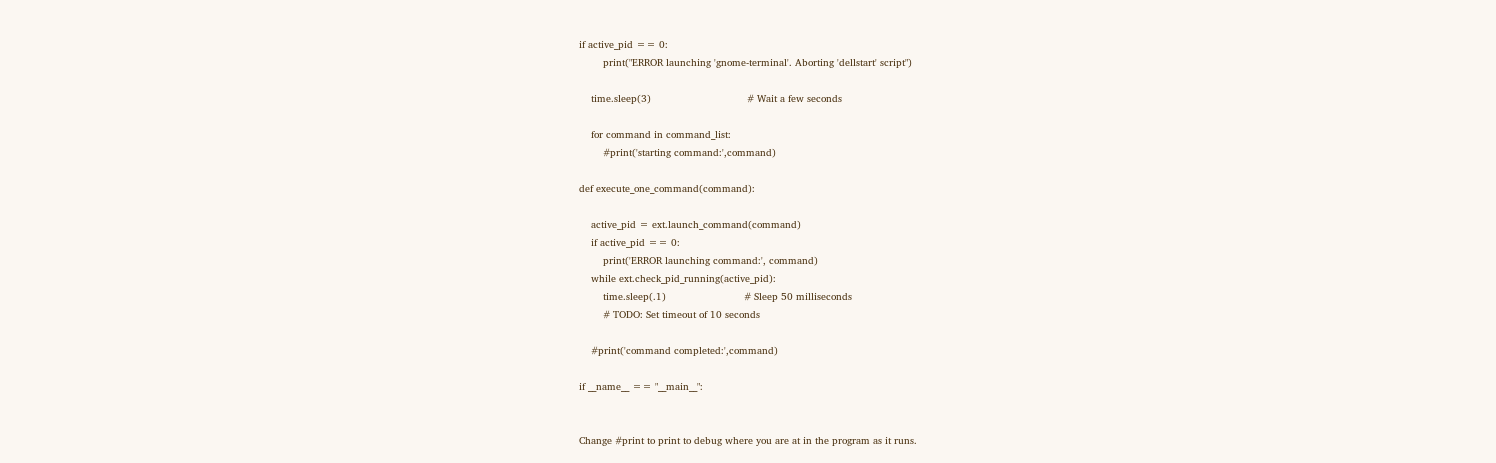if active_pid == 0:
        print("ERROR launching 'gnome-terminal'. Aborting 'dellstart' script")

    time.sleep(3)                                # Wait a few seconds

    for command in command_list:
        #print('starting command:',command)

def execute_one_command(command):

    active_pid = ext.launch_command(command)
    if active_pid == 0:
        print('ERROR launching command:', command)
    while ext.check_pid_running(active_pid):
        time.sleep(.1)                          # Sleep 50 milliseconds
        # TODO: Set timeout of 10 seconds

    #print('command completed:',command)

if __name__ == "__main__":


Change #print to print to debug where you are at in the program as it runs.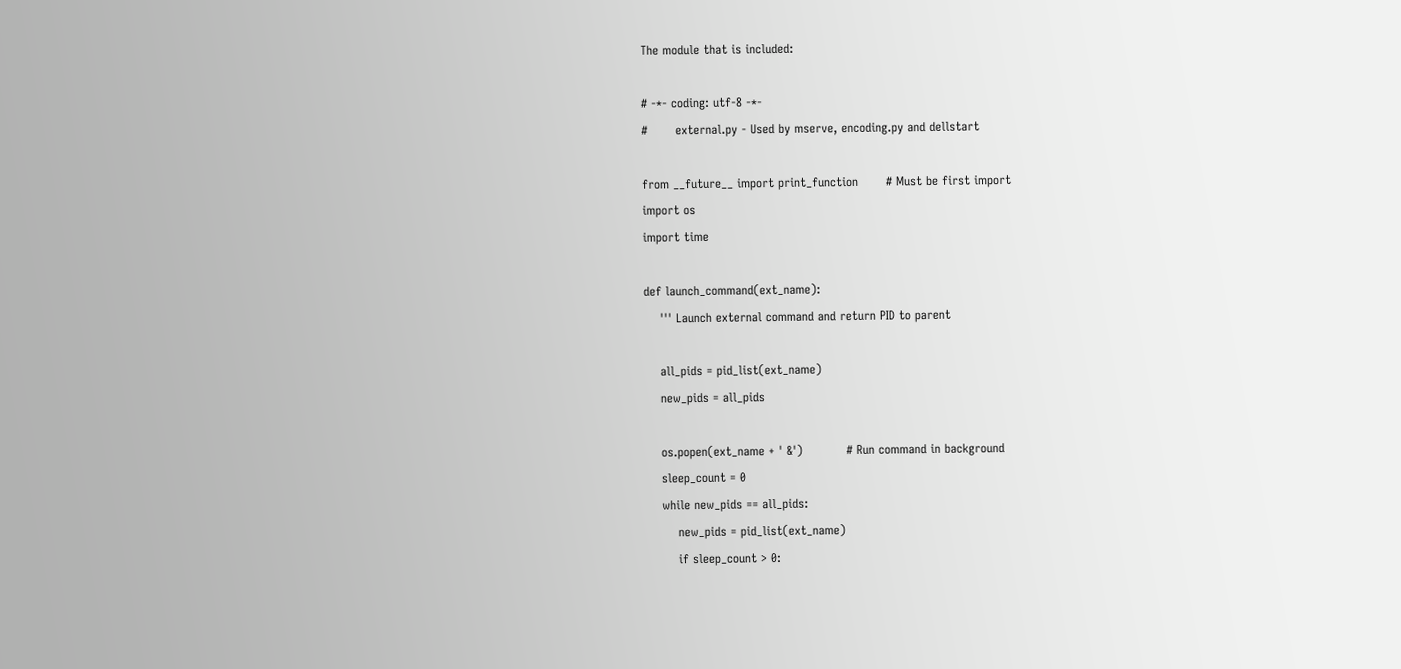The module that is included:

# -*- coding: utf-8 -*-
#       external.py - Used by mserve, encoding.py and dellstart

from __future__ import print_function       # Must be first import
import os
import time

def launch_command(ext_name):
    ''' Launch external command and return PID to parent

    all_pids = pid_list(ext_name)
    new_pids = all_pids

    os.popen(ext_name + ' &')           # Run command in background
    sleep_count = 0
    while new_pids == all_pids:
        new_pids = pid_list(ext_name)
        if sleep_count > 0: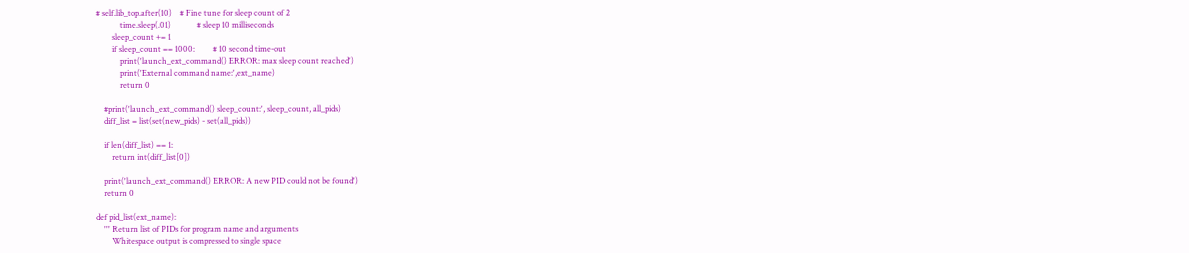# self.lib_top.after(10)    # Fine tune for sleep count of 2
            time.sleep(.01)             # sleep 10 milliseconds
        sleep_count += 1
        if sleep_count == 1000:         # 10 second time-out
            print('launch_ext_command() ERROR: max sleep count reached')
            print('External command name:',ext_name)
            return 0

    #print('launch_ext_command() sleep_count:', sleep_count, all_pids)
    diff_list = list(set(new_pids) - set(all_pids))

    if len(diff_list) == 1:
        return int(diff_list[0])

    print('launch_ext_command() ERROR: A new PID could not be found')
    return 0

def pid_list(ext_name):
    ''' Return list of PIDs for program name and arguments
        Whitespace output is compressed to single space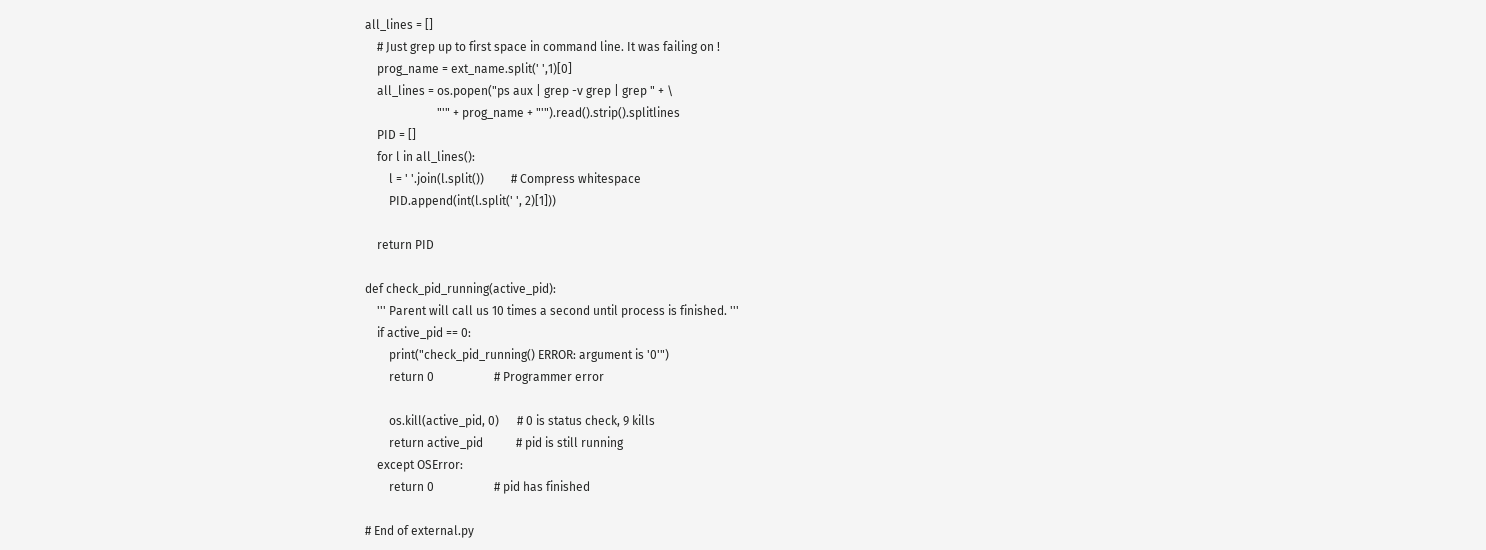all_lines = []
    # Just grep up to first space in command line. It was failing on !
    prog_name = ext_name.split(' ',1)[0]
    all_lines = os.popen("ps aux | grep -v grep | grep " + \
                        "'" + prog_name + "'").read().strip().splitlines
    PID = []
    for l in all_lines():
        l = ' '.join(l.split())         # Compress whitespace
        PID.append(int(l.split(' ', 2)[1]))

    return PID

def check_pid_running(active_pid):
    ''' Parent will call us 10 times a second until process is finished. '''
    if active_pid == 0:
        print("check_pid_running() ERROR: argument is '0'")
        return 0                    # Programmer error

        os.kill(active_pid, 0)      # 0 is status check, 9 kills
        return active_pid           # pid is still running
    except OSError:
        return 0                    # pid has finished

# End of external.py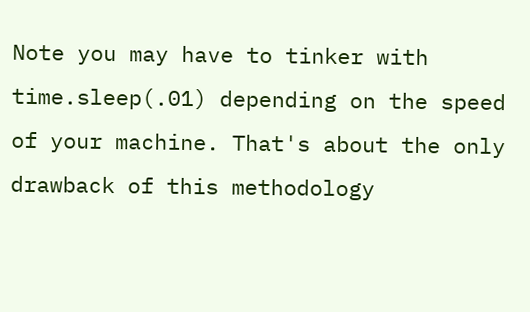Note you may have to tinker with time.sleep(.01) depending on the speed of your machine. That's about the only drawback of this methodology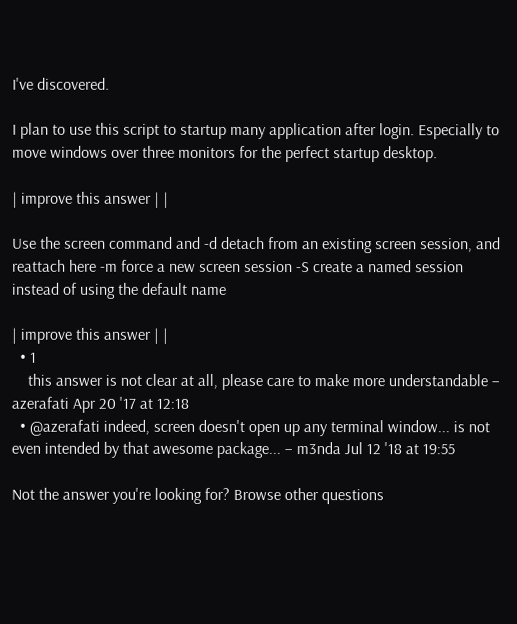I've discovered.

I plan to use this script to startup many application after login. Especially to move windows over three monitors for the perfect startup desktop.

| improve this answer | |

Use the screen command and -d detach from an existing screen session, and reattach here -m force a new screen session -S create a named session instead of using the default name

| improve this answer | |
  • 1
    this answer is not clear at all, please care to make more understandable – azerafati Apr 20 '17 at 12:18
  • @azerafati indeed, screen doesn't open up any terminal window... is not even intended by that awesome package... – m3nda Jul 12 '18 at 19:55

Not the answer you're looking for? Browse other questions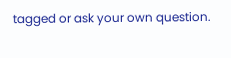tagged or ask your own question.